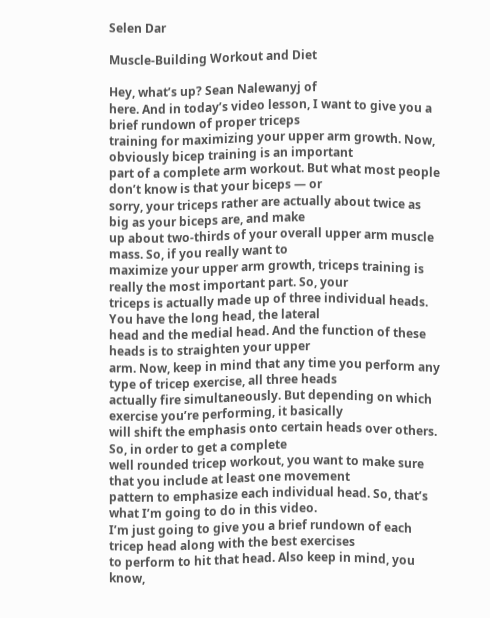Selen Dar

Muscle-Building Workout and Diet

Hey, what’s up? Sean Nalewanyj of
here. And in today’s video lesson, I want to give you a brief rundown of proper triceps
training for maximizing your upper arm growth. Now, obviously bicep training is an important
part of a complete arm workout. But what most people don’t know is that your biceps — or
sorry, your triceps rather are actually about twice as big as your biceps are, and make
up about two-thirds of your overall upper arm muscle mass. So, if you really want to
maximize your upper arm growth, triceps training is really the most important part. So, your
triceps is actually made up of three individual heads. You have the long head, the lateral
head and the medial head. And the function of these heads is to straighten your upper
arm. Now, keep in mind that any time you perform any type of tricep exercise, all three heads
actually fire simultaneously. But depending on which exercise you’re performing, it basically
will shift the emphasis onto certain heads over others. So, in order to get a complete
well rounded tricep workout, you want to make sure that you include at least one movement
pattern to emphasize each individual head. So, that’s what I’m going to do in this video.
I’m just going to give you a brief rundown of each tricep head along with the best exercises
to perform to hit that head. Also keep in mind, you know,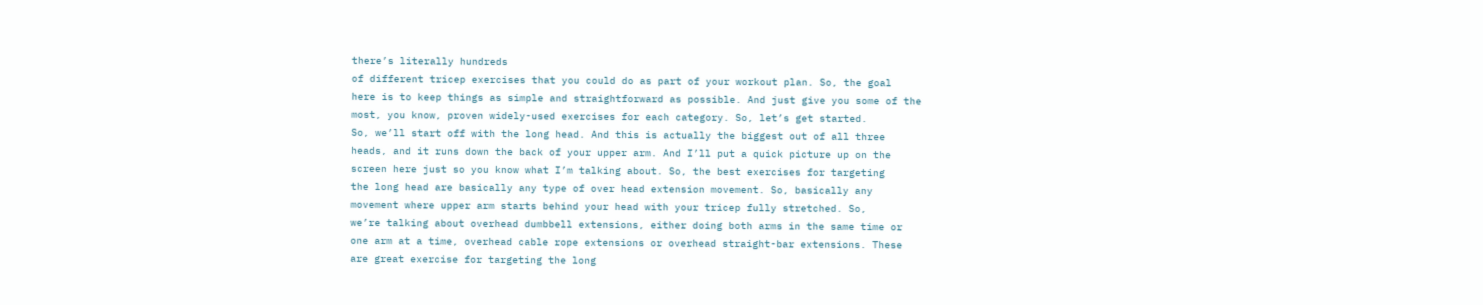there’s literally hundreds
of different tricep exercises that you could do as part of your workout plan. So, the goal
here is to keep things as simple and straightforward as possible. And just give you some of the
most, you know, proven widely-used exercises for each category. So, let’s get started.
So, we’ll start off with the long head. And this is actually the biggest out of all three
heads, and it runs down the back of your upper arm. And I’ll put a quick picture up on the
screen here just so you know what I’m talking about. So, the best exercises for targeting
the long head are basically any type of over head extension movement. So, basically any
movement where upper arm starts behind your head with your tricep fully stretched. So,
we’re talking about overhead dumbbell extensions, either doing both arms in the same time or
one arm at a time, overhead cable rope extensions or overhead straight-bar extensions. These
are great exercise for targeting the long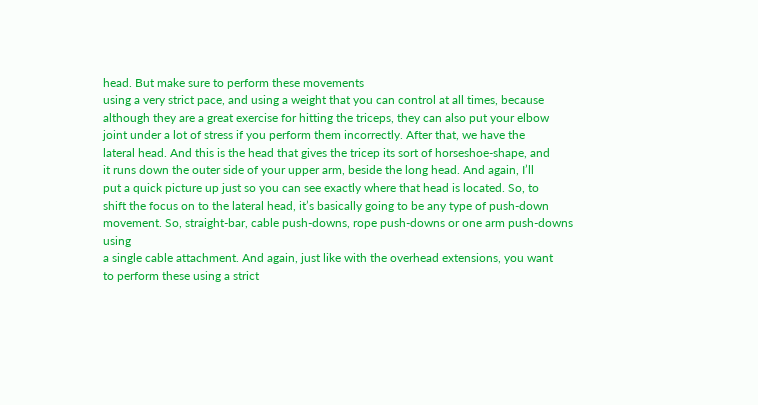head. But make sure to perform these movements
using a very strict pace, and using a weight that you can control at all times, because
although they are a great exercise for hitting the triceps, they can also put your elbow
joint under a lot of stress if you perform them incorrectly. After that, we have the
lateral head. And this is the head that gives the tricep its sort of horseshoe-shape, and
it runs down the outer side of your upper arm, beside the long head. And again, I’ll
put a quick picture up just so you can see exactly where that head is located. So, to
shift the focus on to the lateral head, it’s basically going to be any type of push-down
movement. So, straight-bar, cable push-downs, rope push-downs or one arm push-downs using
a single cable attachment. And again, just like with the overhead extensions, you want
to perform these using a strict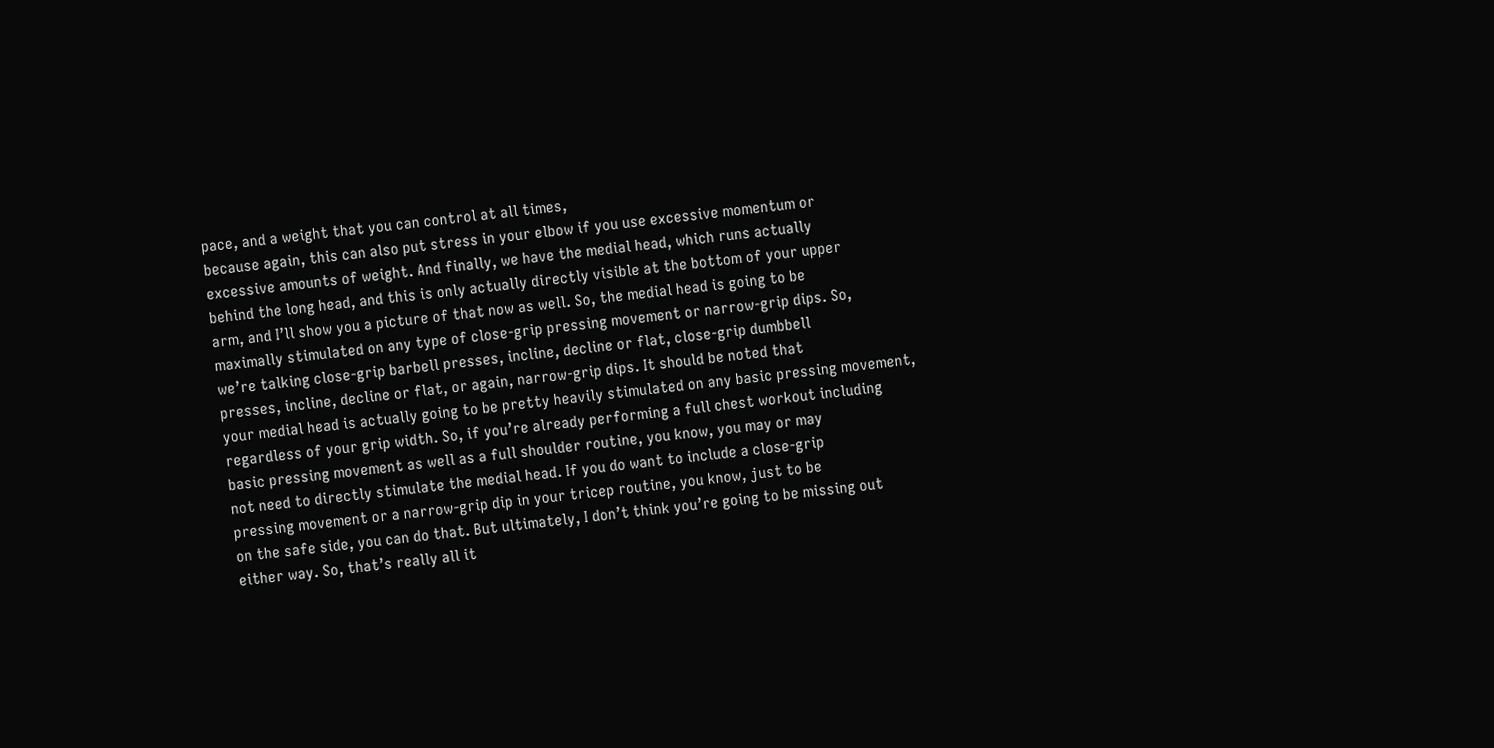pace, and a weight that you can control at all times,
because again, this can also put stress in your elbow if you use excessive momentum or
excessive amounts of weight. And finally, we have the medial head, which runs actually
behind the long head, and this is only actually directly visible at the bottom of your upper
arm, and I’ll show you a picture of that now as well. So, the medial head is going to be
maximally stimulated on any type of close-grip pressing movement or narrow-grip dips. So,
we’re talking close-grip barbell presses, incline, decline or flat, close-grip dumbbell
presses, incline, decline or flat, or again, narrow-grip dips. It should be noted that
your medial head is actually going to be pretty heavily stimulated on any basic pressing movement,
regardless of your grip width. So, if you’re already performing a full chest workout including
basic pressing movement as well as a full shoulder routine, you know, you may or may
not need to directly stimulate the medial head. If you do want to include a close-grip
pressing movement or a narrow-grip dip in your tricep routine, you know, just to be
on the safe side, you can do that. But ultimately, I don’t think you’re going to be missing out
either way. So, that’s really all it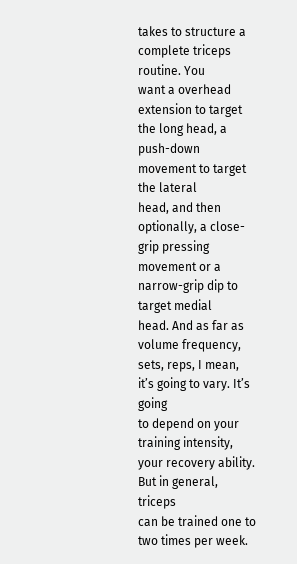takes to structure a complete triceps routine. You
want a overhead extension to target the long head, a push-down movement to target the lateral
head, and then optionally, a close-grip pressing movement or a narrow-grip dip to target medial
head. And as far as volume frequency, sets, reps, I mean, it’s going to vary. It’s going
to depend on your training intensity, your recovery ability. But in general, triceps
can be trained one to two times per week.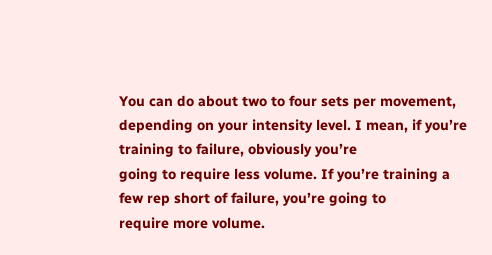You can do about two to four sets per movement,
depending on your intensity level. I mean, if you’re training to failure, obviously you’re
going to require less volume. If you’re training a few rep short of failure, you’re going to
require more volume.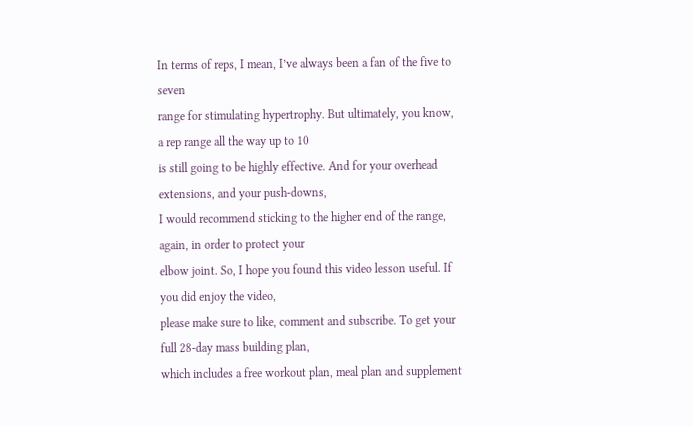In terms of reps, I mean, I’ve always been a fan of the five to seven
range for stimulating hypertrophy. But ultimately, you know, a rep range all the way up to 10
is still going to be highly effective. And for your overhead extensions, and your push-downs,
I would recommend sticking to the higher end of the range, again, in order to protect your
elbow joint. So, I hope you found this video lesson useful. If you did enjoy the video,
please make sure to like, comment and subscribe. To get your full 28-day mass building plan,
which includes a free workout plan, meal plan and supplement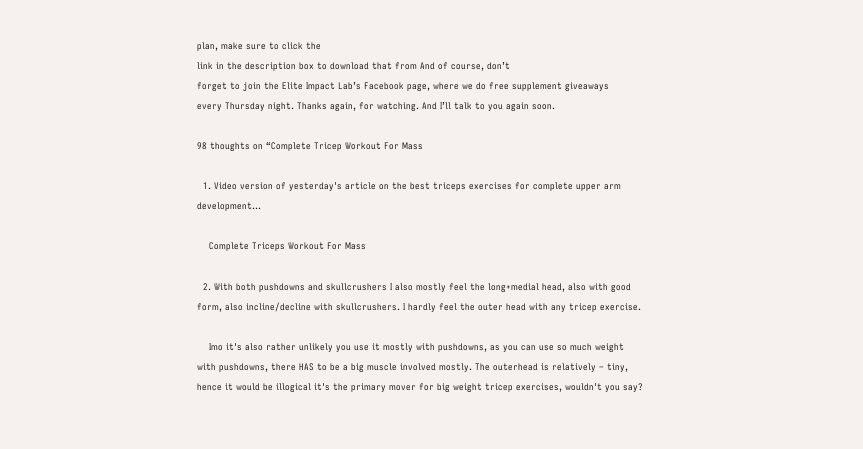plan, make sure to click the
link in the description box to download that from And of course, don’t
forget to join the Elite Impact Lab’s Facebook page, where we do free supplement giveaways
every Thursday night. Thanks again, for watching. And I’ll talk to you again soon.

98 thoughts on “Complete Tricep Workout For Mass

  1. Video version of yesterday's article on the best triceps exercises for complete upper arm development…

    Complete Triceps Workout For Mass

  2. With both pushdowns and skullcrushers I also mostly feel the long+medial head, also with good form, also incline/decline with skullcrushers. I hardly feel the outer head with any tricep exercise.

    Imo it's also rather unlikely you use it mostly with pushdowns, as you can use so much weight with pushdowns, there HAS to be a big muscle involved mostly. The outerhead is relatively – tiny, hence it would be illogical it's the primary mover for big weight tricep exercises, wouldn't you say?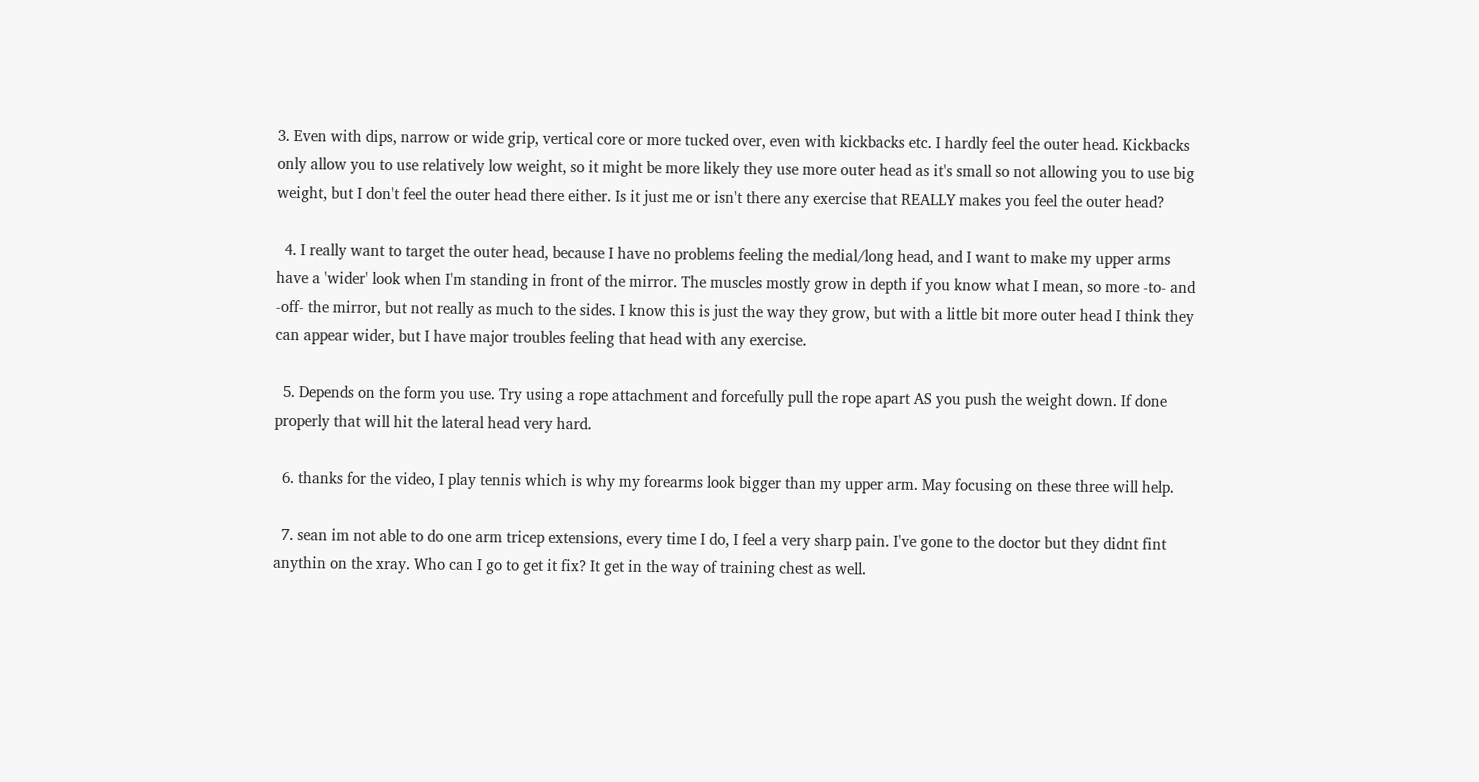3. Even with dips, narrow or wide grip, vertical core or more tucked over, even with kickbacks etc. I hardly feel the outer head. Kickbacks only allow you to use relatively low weight, so it might be more likely they use more outer head as it's small so not allowing you to use big weight, but I don't feel the outer head there either. Is it just me or isn't there any exercise that REALLY makes you feel the outer head?

  4. I really want to target the outer head, because I have no problems feeling the medial/long head, and I want to make my upper arms have a 'wider' look when I'm standing in front of the mirror. The muscles mostly grow in depth if you know what I mean, so more -to- and -off- the mirror, but not really as much to the sides. I know this is just the way they grow, but with a little bit more outer head I think they can appear wider, but I have major troubles feeling that head with any exercise.

  5. Depends on the form you use. Try using a rope attachment and forcefully pull the rope apart AS you push the weight down. If done properly that will hit the lateral head very hard.

  6. thanks for the video, I play tennis which is why my forearms look bigger than my upper arm. May focusing on these three will help.

  7. sean im not able to do one arm tricep extensions, every time I do, I feel a very sharp pain. I've gone to the doctor but they didnt fint anythin on the xray. Who can I go to get it fix? It get in the way of training chest as well.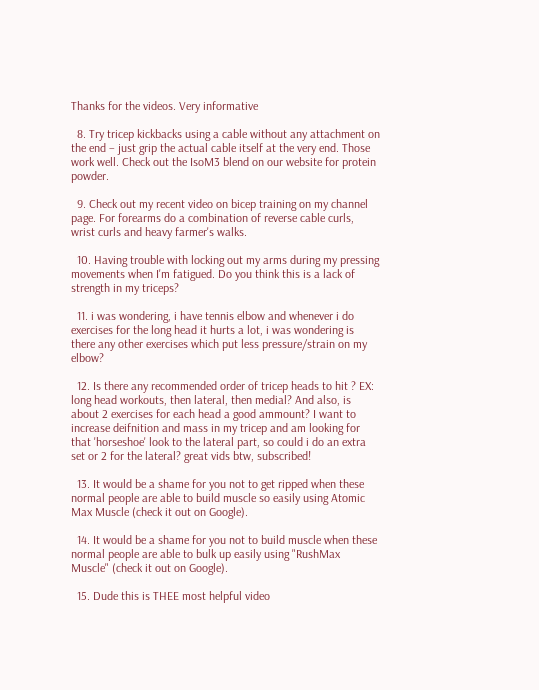Thanks for the videos. Very informative

  8. Try tricep kickbacks using a cable without any attachment on the end – just grip the actual cable itself at the very end. Those work well. Check out the IsoM3 blend on our website for protein powder.

  9. Check out my recent video on bicep training on my channel page. For forearms do a combination of reverse cable curls, wrist curls and heavy farmer's walks.

  10. Having trouble with locking out my arms during my pressing movements when I'm fatigued. Do you think this is a lack of strength in my triceps?

  11. i was wondering, i have tennis elbow and whenever i do exercises for the long head it hurts a lot, i was wondering is there any other exercises which put less pressure/strain on my elbow?

  12. Is there any recommended order of tricep heads to hit ? EX: long head workouts, then lateral, then medial? And also, is about 2 exercises for each head a good ammount? I want to increase deifnition and mass in my tricep and am looking for that 'horseshoe' look to the lateral part, so could i do an extra set or 2 for the lateral? great vids btw, subscribed!

  13. It would be a shame for you not to get ripped when these normal people are able to build muscle so easily using Atomic Max Muscle (check it out on Google).

  14. It would be a shame for you not to build muscle when these normal people are able to bulk up easily using "RushMax Muscle" (check it out on Google).

  15. Dude this is THEE most helpful video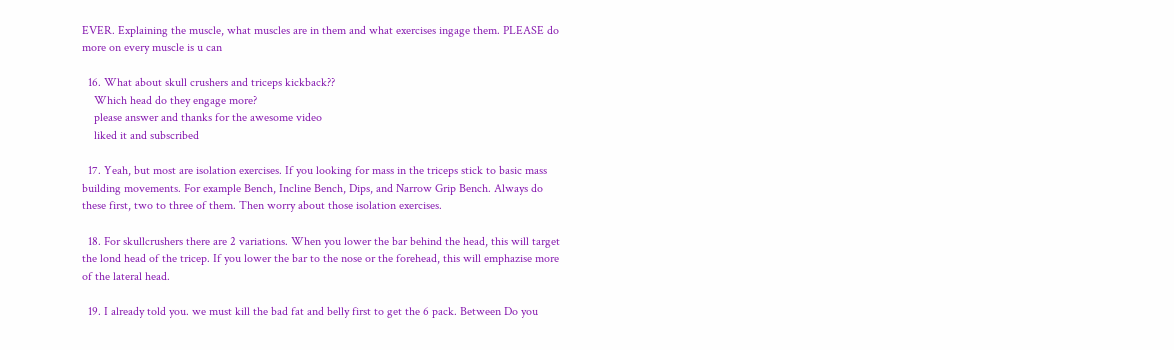EVER. Explaining the muscle, what muscles are in them and what exercises ingage them. PLEASE do more on every muscle is u can

  16. What about skull crushers and triceps kickback??
    Which head do they engage more?
    please answer and thanks for the awesome video
    liked it and subscribed

  17. Yeah, but most are isolation exercises. If you looking for mass in the triceps stick to basic mass building movements. For example Bench, Incline Bench, Dips, and Narrow Grip Bench. Always do these first, two to three of them. Then worry about those isolation exercises.

  18. For skullcrushers there are 2 variations. When you lower the bar behind the head, this will target the lond head of the tricep. If you lower the bar to the nose or the forehead, this will emphazise more of the lateral head.

  19. I already told you. we must kill the bad fat and belly first to get the 6 pack. Between Do you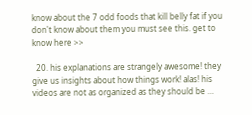know about the 7 odd foods that kill belly fat if you don't know about them you must see this. get to know here >>

  20. his explanations are strangely awesome! they give us insights about how things work! alas! his videos are not as organized as they should be …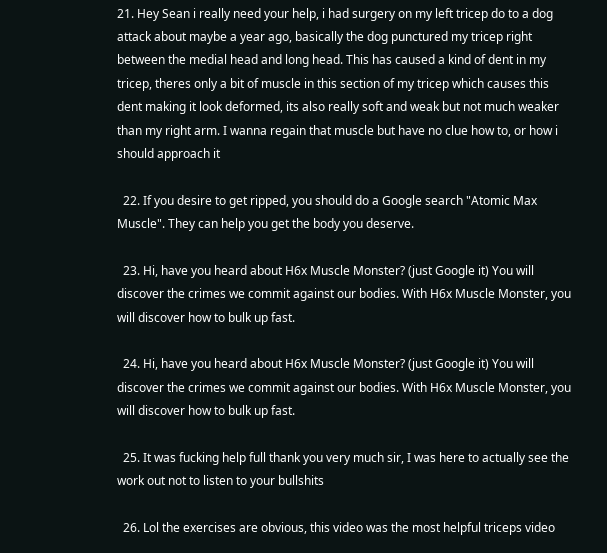21. Hey Sean i really need your help, i had surgery on my left tricep do to a dog attack about maybe a year ago, basically the dog punctured my tricep right between the medial head and long head. This has caused a kind of dent in my tricep, theres only a bit of muscle in this section of my tricep which causes this dent making it look deformed, its also really soft and weak but not much weaker than my right arm. I wanna regain that muscle but have no clue how to, or how i should approach it

  22. If you desire to get ripped, you should do a Google search "Atomic Max Muscle". They can help you get the body you deserve.

  23. Hi, have you heard about H6x Muscle Monster? (just Google it) You will discover the crimes we commit against our bodies. With H6x Muscle Monster, you will discover how to bulk up fast.

  24. Hi, have you heard about H6x Muscle Monster? (just Google it) You will discover the crimes we commit against our bodies. With H6x Muscle Monster, you will discover how to bulk up fast.

  25. It was fucking help full thank you very much sir, I was here to actually see the work out not to listen to your bullshits

  26. Lol the exercises are obvious, this video was the most helpful triceps video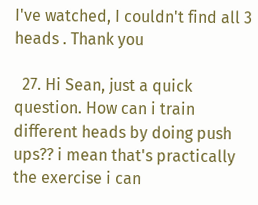I've watched, I couldn't find all 3 heads . Thank you

  27. Hi Sean, just a quick question. How can i train different heads by doing push ups?? i mean that's practically the exercise i can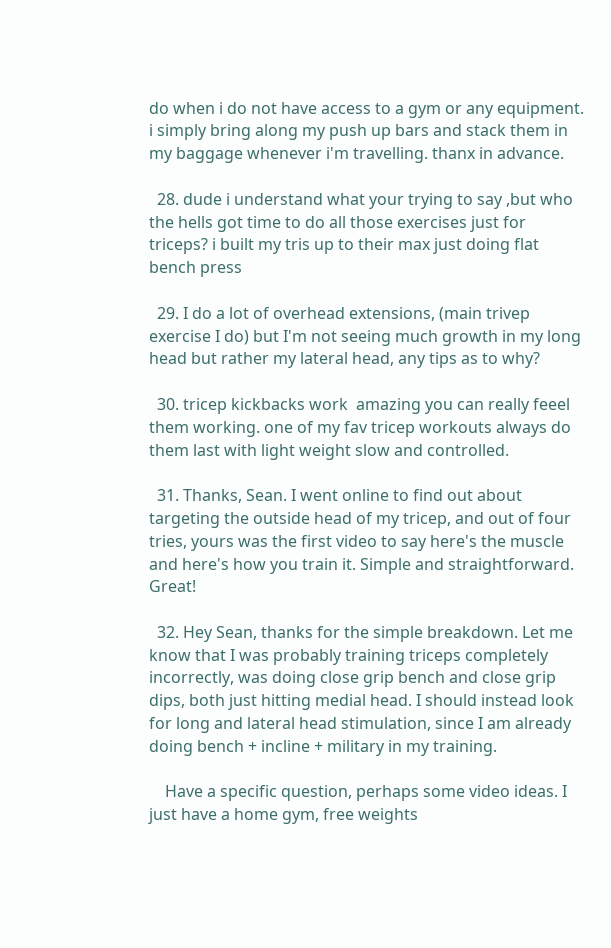do when i do not have access to a gym or any equipment. i simply bring along my push up bars and stack them in my baggage whenever i'm travelling. thanx in advance.

  28. dude i understand what your trying to say ,but who the hells got time to do all those exercises just for triceps? i built my tris up to their max just doing flat bench press

  29. I do a lot of overhead extensions, (main trivep exercise I do) but I'm not seeing much growth in my long head but rather my lateral head, any tips as to why?

  30. tricep kickbacks work  amazing you can really feeel them working. one of my fav tricep workouts always do them last with light weight slow and controlled.

  31. Thanks, Sean. I went online to find out about targeting the outside head of my tricep, and out of four tries, yours was the first video to say here's the muscle and here's how you train it. Simple and straightforward. Great!

  32. Hey Sean, thanks for the simple breakdown. Let me know that I was probably training triceps completely incorrectly, was doing close grip bench and close grip dips, both just hitting medial head. I should instead look for long and lateral head stimulation, since I am already doing bench + incline + military in my training.

    Have a specific question, perhaps some video ideas. I just have a home gym, free weights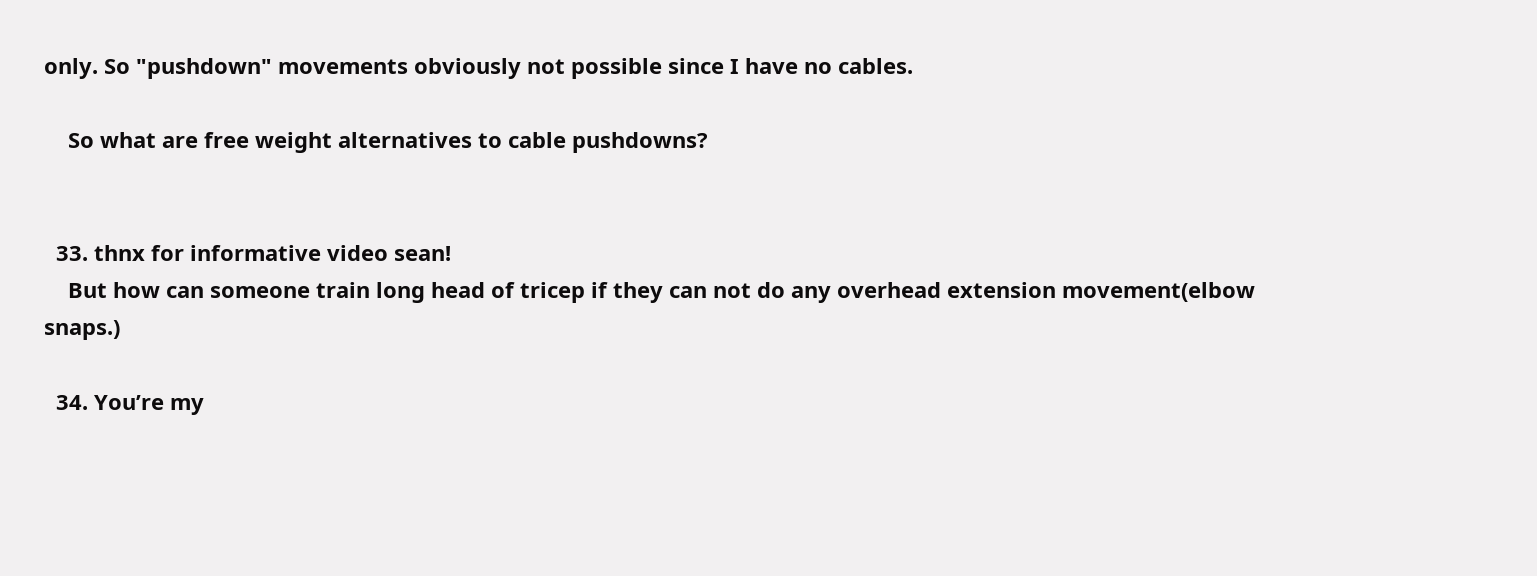only. So "pushdown" movements obviously not possible since I have no cables.

    So what are free weight alternatives to cable pushdowns?


  33. thnx for informative video sean!
    But how can someone train long head of tricep if they can not do any overhead extension movement(elbow snaps.)

  34. You’re my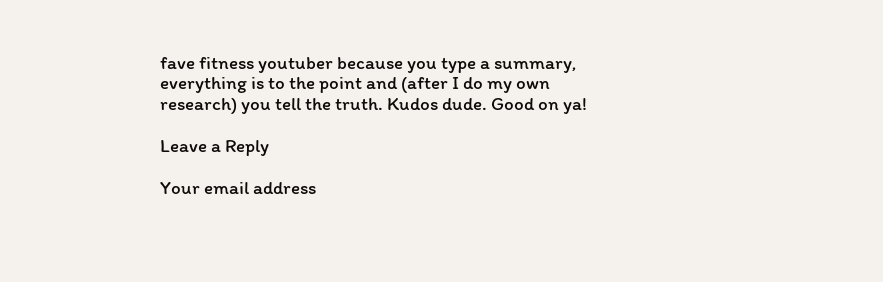fave fitness youtuber because you type a summary, everything is to the point and (after I do my own research) you tell the truth. Kudos dude. Good on ya!

Leave a Reply

Your email address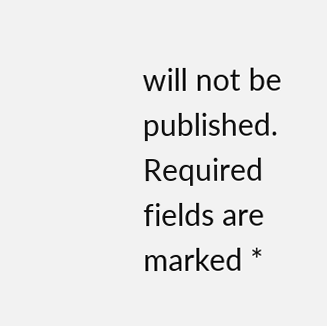will not be published. Required fields are marked *